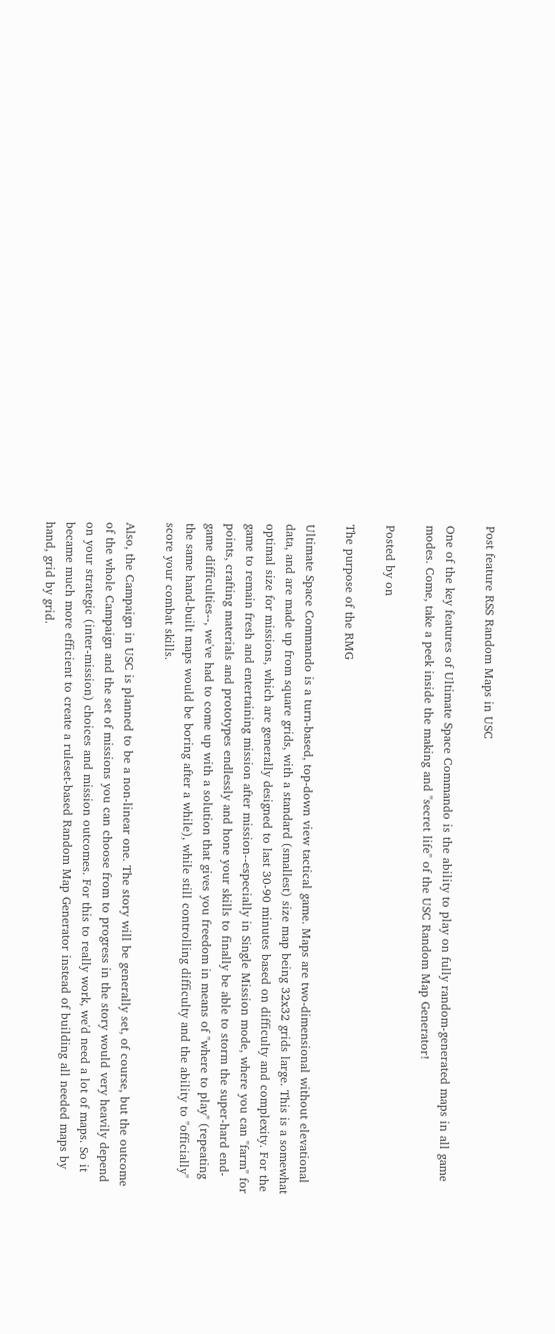Post feature RSS Random Maps in USC

One of the key features of Ultimate Space Commando is the ability to play on fully random-generated maps in all game modes. Come, take a peek inside the making and "secret life" of the USC Random Map Generator!

Posted by on

The purpose of the RMG

Ultimate Space Commando is a turn-based, top-down view tactical game. Maps are two-dimensional without elevational data, and are made up from square grids, with a standard (smallest) size map being 32x32 grids large. This is a somewhat optimal size for missions, which are generally designed to last 30-90 minutes based on difficulty and complexity. For the game to remain fresh and entertaining mission after mission--especially in Single Mission mode, where you can "farm" for points, crafting materials and prototypes endlessly and hone your skills to finally be able to storm the super-hard end-game difficulties--, we've had to come up with a solution that gives you freedom in means of "where to play" (repeating the same hand-built maps would be boring after a while), while still controlling difficulty and the ability to "officially" score your combat skills.

Also, the Campaign in USC is planned to be a non-linear one. The story will be generally set, of course, but the outcome of the whole Campaign and the set of missions you can choose from to progress in the story would very heavily depend on your strategic (inter-mission) choices and mission outcomes. For this to really work, we'd need a lot of maps. So it became much more efficient to create a ruleset-based Random Map Generator instead of building all needed maps by hand, grid by grid.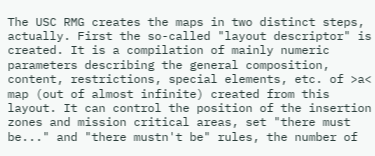The USC RMG creates the maps in two distinct steps, actually. First the so-called "layout descriptor" is created. It is a compilation of mainly numeric parameters describing the general composition, content, restrictions, special elements, etc. of >a< map (out of almost infinite) created from this layout. It can control the position of the insertion zones and mission critical areas, set "there must be..." and "there mustn't be" rules, the number of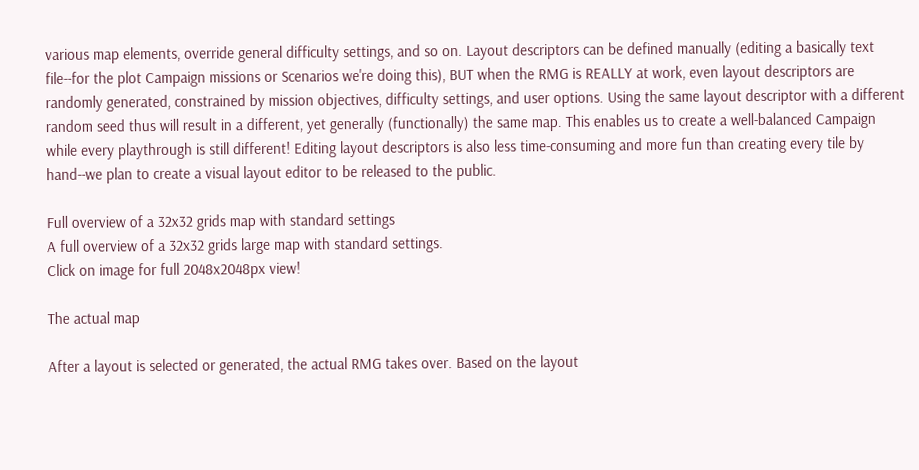various map elements, override general difficulty settings, and so on. Layout descriptors can be defined manually (editing a basically text file--for the plot Campaign missions or Scenarios we're doing this), BUT when the RMG is REALLY at work, even layout descriptors are randomly generated, constrained by mission objectives, difficulty settings, and user options. Using the same layout descriptor with a different random seed thus will result in a different, yet generally (functionally) the same map. This enables us to create a well-balanced Campaign while every playthrough is still different! Editing layout descriptors is also less time-consuming and more fun than creating every tile by hand--we plan to create a visual layout editor to be released to the public.

Full overview of a 32x32 grids map with standard settings
A full overview of a 32x32 grids large map with standard settings.
Click on image for full 2048x2048px view!

The actual map

After a layout is selected or generated, the actual RMG takes over. Based on the layout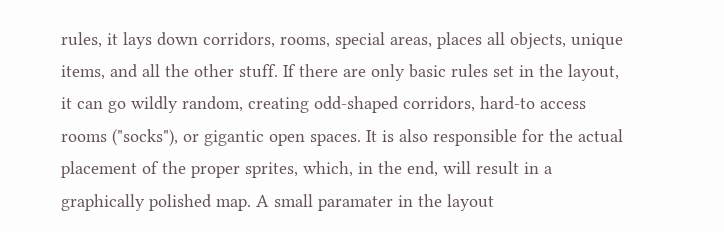rules, it lays down corridors, rooms, special areas, places all objects, unique items, and all the other stuff. If there are only basic rules set in the layout, it can go wildly random, creating odd-shaped corridors, hard-to access rooms ("socks"), or gigantic open spaces. It is also responsible for the actual placement of the proper sprites, which, in the end, will result in a graphically polished map. A small paramater in the layout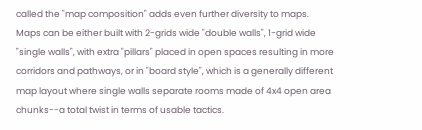called the "map composition" adds even further diversity to maps. Maps can be either built with 2-grids wide "double walls", 1-grid wide "single walls", with extra "pillars" placed in open spaces resulting in more corridors and pathways, or in "board style", which is a generally different map layout where single walls separate rooms made of 4x4 open area chunks--a total twist in terms of usable tactics.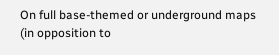On full base-themed or underground maps (in opposition to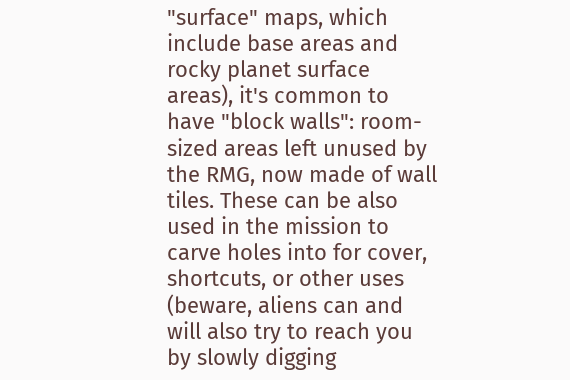"surface" maps, which include base areas and rocky planet surface areas), it's common to have "block walls": room-sized areas left unused by the RMG, now made of wall tiles. These can be also used in the mission to carve holes into for cover, shortcuts, or other uses (beware, aliens can and will also try to reach you by slowly digging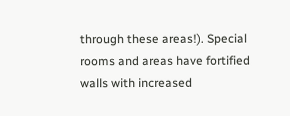through these areas!). Special rooms and areas have fortified walls with increased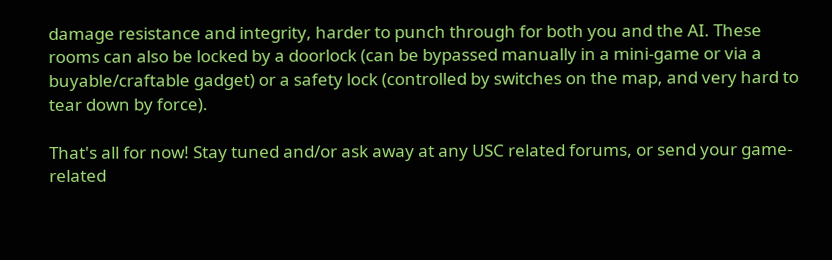damage resistance and integrity, harder to punch through for both you and the AI. These rooms can also be locked by a doorlock (can be bypassed manually in a mini-game or via a buyable/craftable gadget) or a safety lock (controlled by switches on the map, and very hard to tear down by force).

That's all for now! Stay tuned and/or ask away at any USC related forums, or send your game-related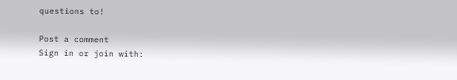questions to!

Post a comment
Sign in or join with: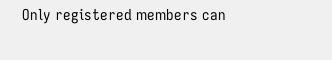Only registered members can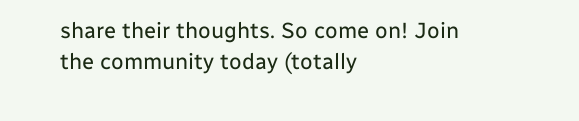share their thoughts. So come on! Join the community today (totally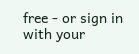free - or sign in with your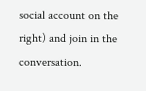social account on the right) and join in the conversation.